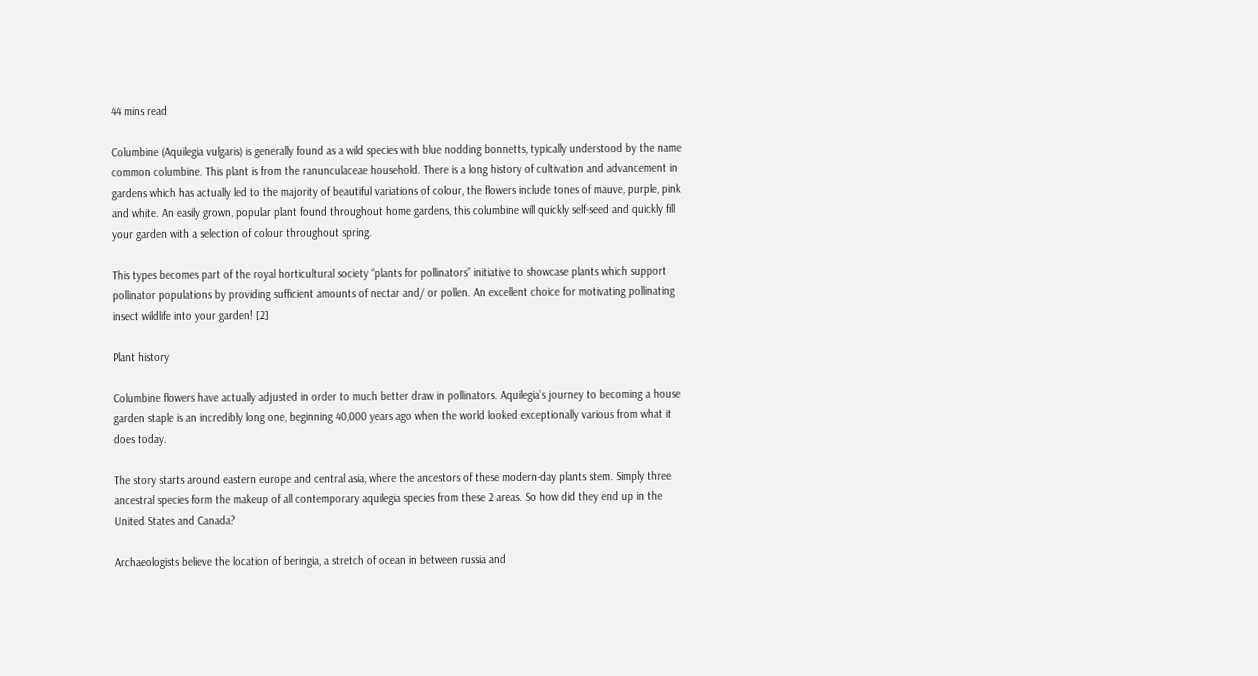44 mins read

Columbine (Aquilegia vulgaris) is generally found as a wild species with blue nodding bonnetts, typically understood by the name common columbine. This plant is from the ranunculaceae household. There is a long history of cultivation and advancement in gardens which has actually led to the majority of beautiful variations of colour, the flowers include tones of mauve, purple, pink and white. An easily grown, popular plant found throughout home gardens, this columbine will quickly self-seed and quickly fill your garden with a selection of colour throughout spring.

This types becomes part of the royal horticultural society “plants for pollinators” initiative to showcase plants which support pollinator populations by providing sufficient amounts of nectar and/ or pollen. An excellent choice for motivating pollinating insect wildlife into your garden! [2]

Plant history

Columbine flowers have actually adjusted in order to much better draw in pollinators. Aquilegia’s journey to becoming a house garden staple is an incredibly long one, beginning 40,000 years ago when the world looked exceptionally various from what it does today.

The story starts around eastern europe and central asia, where the ancestors of these modern-day plants stem. Simply three ancestral species form the makeup of all contemporary aquilegia species from these 2 areas. So how did they end up in the United States and Canada?

Archaeologists believe the location of beringia, a stretch of ocean in between russia and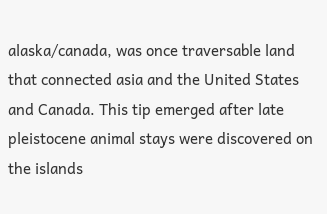alaska/canada, was once traversable land that connected asia and the United States and Canada. This tip emerged after late pleistocene animal stays were discovered on the islands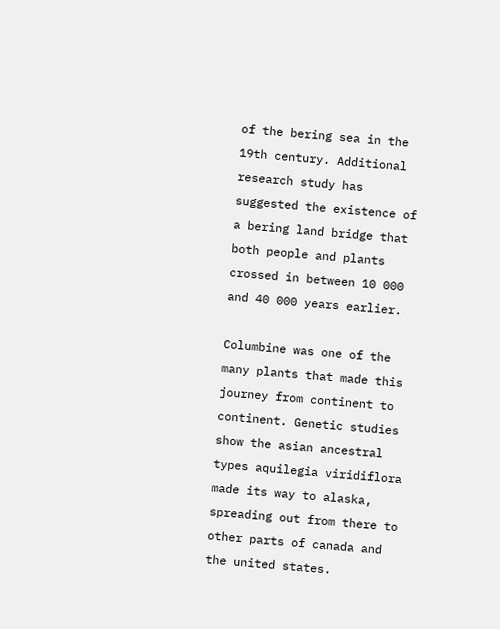of the bering sea in the 19th century. Additional research study has suggested the existence of a bering land bridge that both people and plants crossed in between 10 000 and 40 000 years earlier.

Columbine was one of the many plants that made this journey from continent to continent. Genetic studies show the asian ancestral types aquilegia viridiflora made its way to alaska, spreading out from there to other parts of canada and the united states.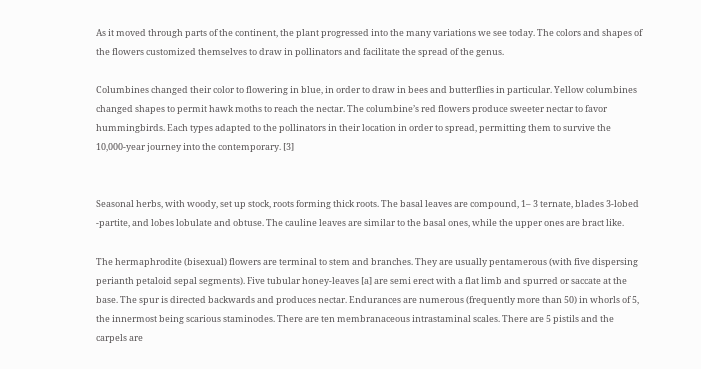As it moved through parts of the continent, the plant progressed into the many variations we see today. The colors and shapes of the flowers customized themselves to draw in pollinators and facilitate the spread of the genus.

Columbines changed their color to flowering in blue, in order to draw in bees and butterflies in particular. Yellow columbines changed shapes to permit hawk moths to reach the nectar. The columbine’s red flowers produce sweeter nectar to favor hummingbirds. Each types adapted to the pollinators in their location in order to spread, permitting them to survive the 10,000-year journey into the contemporary. [3]


Seasonal herbs, with woody, set up stock, roots forming thick roots. The basal leaves are compound, 1– 3 ternate, blades 3-lobed -partite, and lobes lobulate and obtuse. The cauline leaves are similar to the basal ones, while the upper ones are bract like.

The hermaphrodite (bisexual) flowers are terminal to stem and branches. They are usually pentamerous (with five dispersing perianth petaloid sepal segments). Five tubular honey-leaves [a] are semi erect with a flat limb and spurred or saccate at the base. The spur is directed backwards and produces nectar. Endurances are numerous (frequently more than 50) in whorls of 5, the innermost being scarious staminodes. There are ten membranaceous intrastaminal scales. There are 5 pistils and the carpels are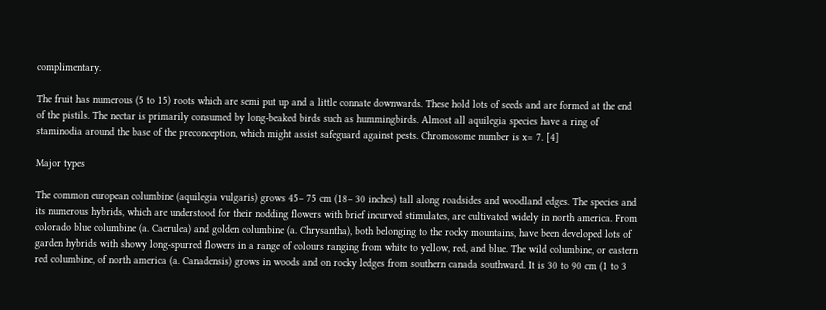complimentary.

The fruit has numerous (5 to 15) roots which are semi put up and a little connate downwards. These hold lots of seeds and are formed at the end of the pistils. The nectar is primarily consumed by long-beaked birds such as hummingbirds. Almost all aquilegia species have a ring of staminodia around the base of the preconception, which might assist safeguard against pests. Chromosome number is x= 7. [4]

Major types

The common european columbine (aquilegia vulgaris) grows 45– 75 cm (18– 30 inches) tall along roadsides and woodland edges. The species and its numerous hybrids, which are understood for their nodding flowers with brief incurved stimulates, are cultivated widely in north america. From colorado blue columbine (a. Caerulea) and golden columbine (a. Chrysantha), both belonging to the rocky mountains, have been developed lots of garden hybrids with showy long-spurred flowers in a range of colours ranging from white to yellow, red, and blue. The wild columbine, or eastern red columbine, of north america (a. Canadensis) grows in woods and on rocky ledges from southern canada southward. It is 30 to 90 cm (1 to 3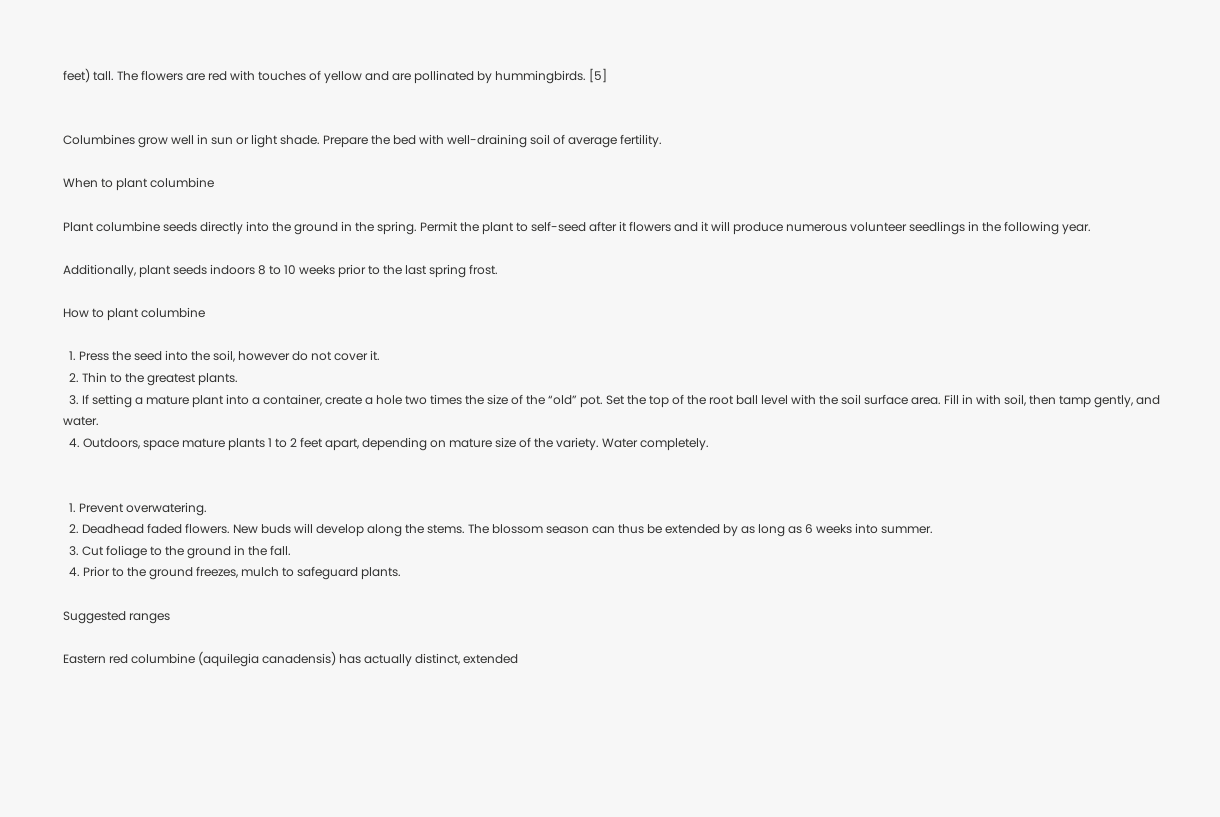feet) tall. The flowers are red with touches of yellow and are pollinated by hummingbirds. [5]


Columbines grow well in sun or light shade. Prepare the bed with well-draining soil of average fertility.

When to plant columbine

Plant columbine seeds directly into the ground in the spring. Permit the plant to self-seed after it flowers and it will produce numerous volunteer seedlings in the following year.

Additionally, plant seeds indoors 8 to 10 weeks prior to the last spring frost.

How to plant columbine

  1. Press the seed into the soil, however do not cover it.
  2. Thin to the greatest plants.
  3. If setting a mature plant into a container, create a hole two times the size of the “old” pot. Set the top of the root ball level with the soil surface area. Fill in with soil, then tamp gently, and water.
  4. Outdoors, space mature plants 1 to 2 feet apart, depending on mature size of the variety. Water completely.


  1. Prevent overwatering.
  2. Deadhead faded flowers. New buds will develop along the stems. The blossom season can thus be extended by as long as 6 weeks into summer.
  3. Cut foliage to the ground in the fall.
  4. Prior to the ground freezes, mulch to safeguard plants.

Suggested ranges

Eastern red columbine (aquilegia canadensis) has actually distinct, extended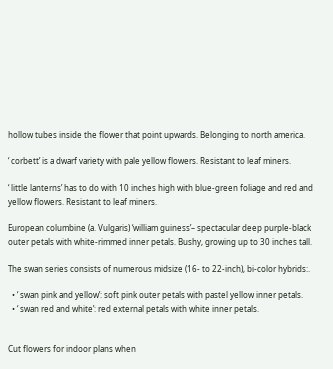hollow tubes inside the flower that point upwards. Belonging to north america.

‘ corbett’ is a dwarf variety with pale yellow flowers. Resistant to leaf miners.

‘ little lanterns’ has to do with 10 inches high with blue-green foliage and red and yellow flowers. Resistant to leaf miners.

European columbine (a. Vulgaris) ‘william guiness’– spectacular deep purple-black outer petals with white-rimmed inner petals. Bushy, growing up to 30 inches tall.

The swan series consists of numerous midsize (16- to 22-inch), bi-color hybrids:.

  • ‘ swan pink and yellow’: soft pink outer petals with pastel yellow inner petals.
  • ‘ swan red and white’: red external petals with white inner petals.


Cut flowers for indoor plans when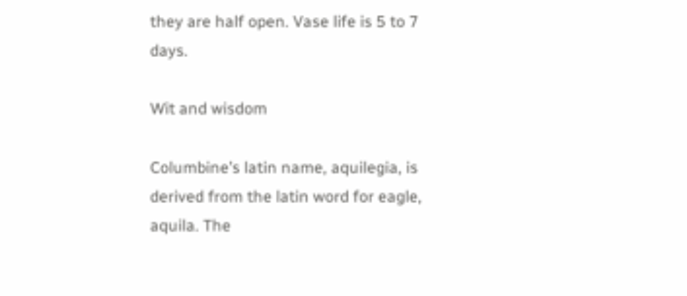they are half open. Vase life is 5 to 7 days.

Wit and wisdom

Columbine’s latin name, aquilegia, is derived from the latin word for eagle, aquila. The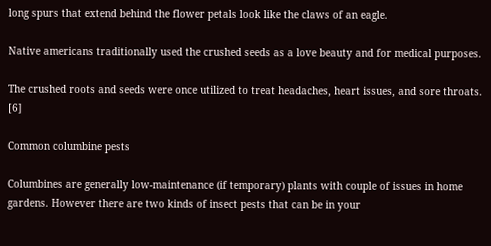long spurs that extend behind the flower petals look like the claws of an eagle.

Native americans traditionally used the crushed seeds as a love beauty and for medical purposes.

The crushed roots and seeds were once utilized to treat headaches, heart issues, and sore throats. [6]

Common columbine pests

Columbines are generally low-maintenance (if temporary) plants with couple of issues in home gardens. However there are two kinds of insect pests that can be in your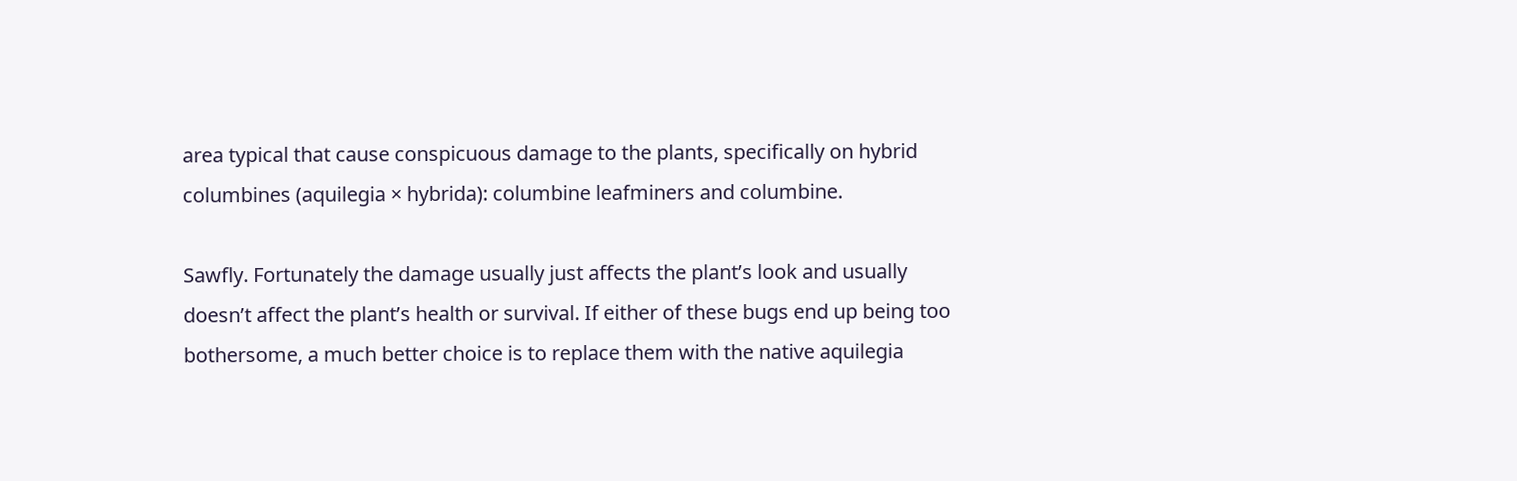area typical that cause conspicuous damage to the plants, specifically on hybrid columbines (aquilegia × hybrida): columbine leafminers and columbine.

Sawfly. Fortunately the damage usually just affects the plant’s look and usually doesn’t affect the plant’s health or survival. If either of these bugs end up being too bothersome, a much better choice is to replace them with the native aquilegia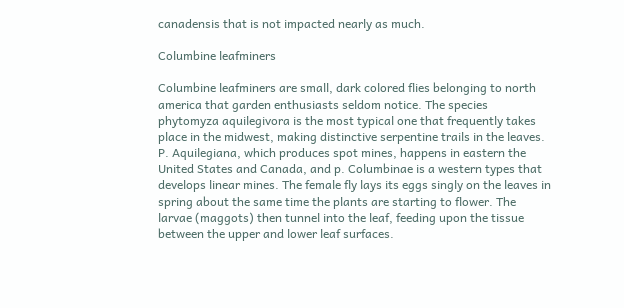canadensis that is not impacted nearly as much.

Columbine leafminers

Columbine leafminers are small, dark colored flies belonging to north america that garden enthusiasts seldom notice. The species phytomyza aquilegivora is the most typical one that frequently takes place in the midwest, making distinctive serpentine trails in the leaves. P. Aquilegiana, which produces spot mines, happens in eastern the United States and Canada, and p. Columbinae is a western types that develops linear mines. The female fly lays its eggs singly on the leaves in spring about the same time the plants are starting to flower. The larvae (maggots) then tunnel into the leaf, feeding upon the tissue between the upper and lower leaf surfaces.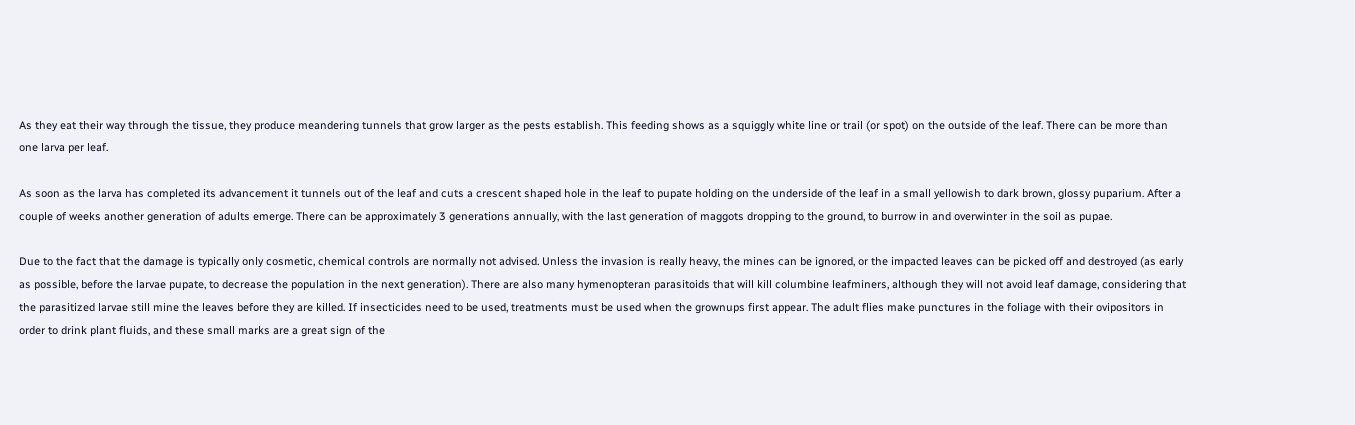As they eat their way through the tissue, they produce meandering tunnels that grow larger as the pests establish. This feeding shows as a squiggly white line or trail (or spot) on the outside of the leaf. There can be more than one larva per leaf.

As soon as the larva has completed its advancement it tunnels out of the leaf and cuts a crescent shaped hole in the leaf to pupate holding on the underside of the leaf in a small yellowish to dark brown, glossy puparium. After a couple of weeks another generation of adults emerge. There can be approximately 3 generations annually, with the last generation of maggots dropping to the ground, to burrow in and overwinter in the soil as pupae.

Due to the fact that the damage is typically only cosmetic, chemical controls are normally not advised. Unless the invasion is really heavy, the mines can be ignored, or the impacted leaves can be picked off and destroyed (as early as possible, before the larvae pupate, to decrease the population in the next generation). There are also many hymenopteran parasitoids that will kill columbine leafminers, although they will not avoid leaf damage, considering that the parasitized larvae still mine the leaves before they are killed. If insecticides need to be used, treatments must be used when the grownups first appear. The adult flies make punctures in the foliage with their ovipositors in order to drink plant fluids, and these small marks are a great sign of the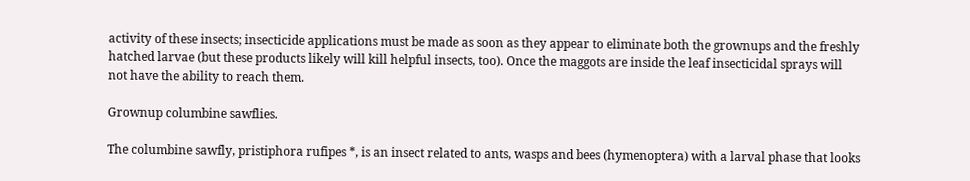activity of these insects; insecticide applications must be made as soon as they appear to eliminate both the grownups and the freshly hatched larvae (but these products likely will kill helpful insects, too). Once the maggots are inside the leaf insecticidal sprays will not have the ability to reach them.

Grownup columbine sawflies.

The columbine sawfly, pristiphora rufipes *, is an insect related to ants, wasps and bees (hymenoptera) with a larval phase that looks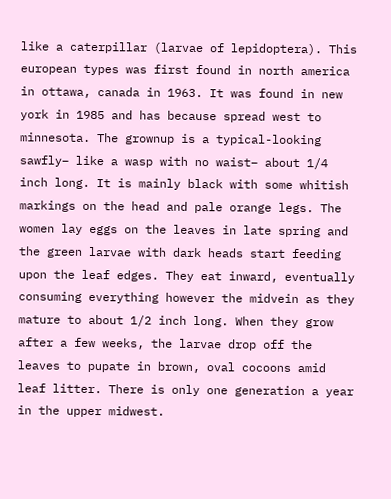like a caterpillar (larvae of lepidoptera). This european types was first found in north america in ottawa, canada in 1963. It was found in new york in 1985 and has because spread west to minnesota. The grownup is a typical-looking sawfly– like a wasp with no waist– about 1/4 inch long. It is mainly black with some whitish markings on the head and pale orange legs. The women lay eggs on the leaves in late spring and the green larvae with dark heads start feeding upon the leaf edges. They eat inward, eventually consuming everything however the midvein as they mature to about 1/2 inch long. When they grow after a few weeks, the larvae drop off the leaves to pupate in brown, oval cocoons amid leaf litter. There is only one generation a year in the upper midwest.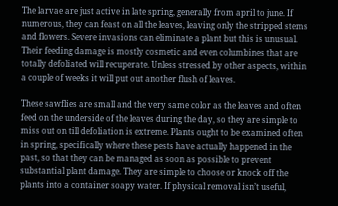The larvae are just active in late spring, generally from april to june. If numerous, they can feast on all the leaves, leaving only the stripped stems and flowers. Severe invasions can eliminate a plant but this is unusual. Their feeding damage is mostly cosmetic and even columbines that are totally defoliated will recuperate. Unless stressed by other aspects, within a couple of weeks it will put out another flush of leaves.

These sawflies are small and the very same color as the leaves and often feed on the underside of the leaves during the day, so they are simple to miss out on till defoliation is extreme. Plants ought to be examined often in spring, specifically where these pests have actually happened in the past, so that they can be managed as soon as possible to prevent substantial plant damage. They are simple to choose or knock off the plants into a container soapy water. If physical removal isn’t useful,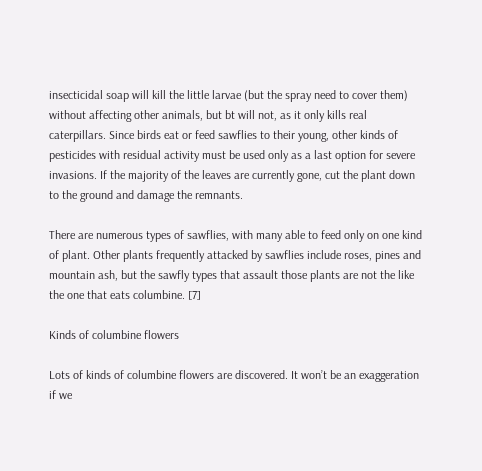insecticidal soap will kill the little larvae (but the spray need to cover them) without affecting other animals, but bt will not, as it only kills real caterpillars. Since birds eat or feed sawflies to their young, other kinds of pesticides with residual activity must be used only as a last option for severe invasions. If the majority of the leaves are currently gone, cut the plant down to the ground and damage the remnants.

There are numerous types of sawflies, with many able to feed only on one kind of plant. Other plants frequently attacked by sawflies include roses, pines and mountain ash, but the sawfly types that assault those plants are not the like the one that eats columbine. [7]

Kinds of columbine flowers

Lots of kinds of columbine flowers are discovered. It won’t be an exaggeration if we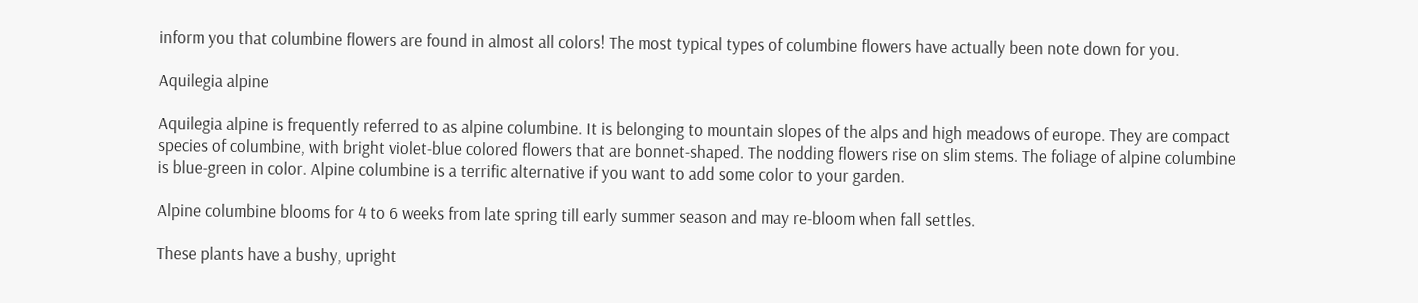inform you that columbine flowers are found in almost all colors! The most typical types of columbine flowers have actually been note down for you.

Aquilegia alpine

Aquilegia alpine is frequently referred to as alpine columbine. It is belonging to mountain slopes of the alps and high meadows of europe. They are compact species of columbine, with bright violet-blue colored flowers that are bonnet-shaped. The nodding flowers rise on slim stems. The foliage of alpine columbine is blue-green in color. Alpine columbine is a terrific alternative if you want to add some color to your garden.

Alpine columbine blooms for 4 to 6 weeks from late spring till early summer season and may re-bloom when fall settles.

These plants have a bushy, upright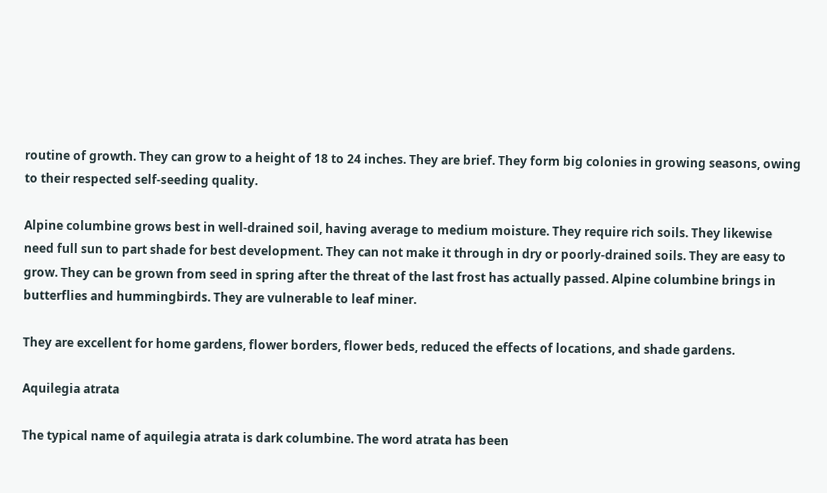routine of growth. They can grow to a height of 18 to 24 inches. They are brief. They form big colonies in growing seasons, owing to their respected self-seeding quality.

Alpine columbine grows best in well-drained soil, having average to medium moisture. They require rich soils. They likewise need full sun to part shade for best development. They can not make it through in dry or poorly-drained soils. They are easy to grow. They can be grown from seed in spring after the threat of the last frost has actually passed. Alpine columbine brings in butterflies and hummingbirds. They are vulnerable to leaf miner.

They are excellent for home gardens, flower borders, flower beds, reduced the effects of locations, and shade gardens.

Aquilegia atrata

The typical name of aquilegia atrata is dark columbine. The word atrata has been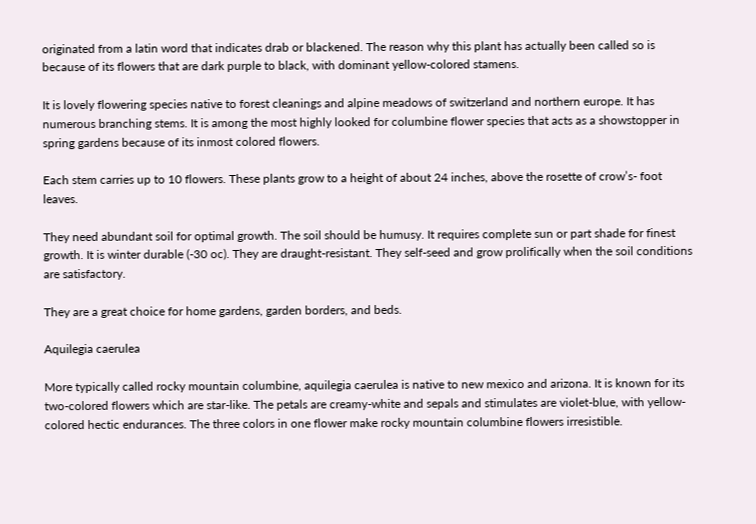originated from a latin word that indicates drab or blackened. The reason why this plant has actually been called so is because of its flowers that are dark purple to black, with dominant yellow-colored stamens.

It is lovely flowering species native to forest cleanings and alpine meadows of switzerland and northern europe. It has numerous branching stems. It is among the most highly looked for columbine flower species that acts as a showstopper in spring gardens because of its inmost colored flowers.

Each stem carries up to 10 flowers. These plants grow to a height of about 24 inches, above the rosette of crow’s- foot leaves.

They need abundant soil for optimal growth. The soil should be humusy. It requires complete sun or part shade for finest growth. It is winter durable (-30 oc). They are draught-resistant. They self-seed and grow prolifically when the soil conditions are satisfactory.

They are a great choice for home gardens, garden borders, and beds.

Aquilegia caerulea

More typically called rocky mountain columbine, aquilegia caerulea is native to new mexico and arizona. It is known for its two-colored flowers which are star-like. The petals are creamy-white and sepals and stimulates are violet-blue, with yellow-colored hectic endurances. The three colors in one flower make rocky mountain columbine flowers irresistible.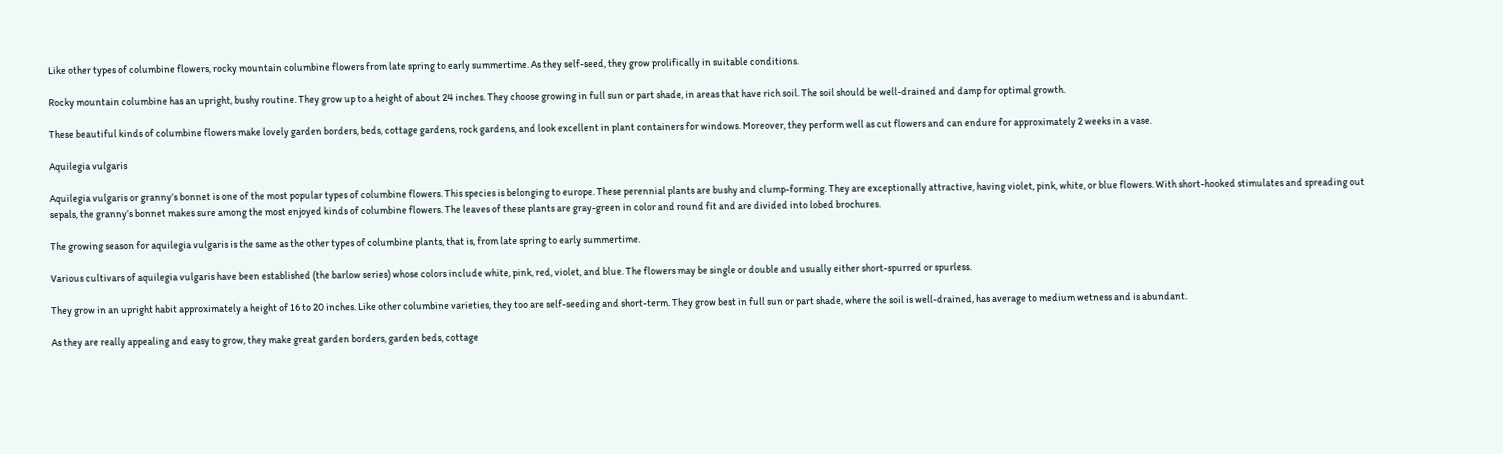Like other types of columbine flowers, rocky mountain columbine flowers from late spring to early summertime. As they self-seed, they grow prolifically in suitable conditions.

Rocky mountain columbine has an upright, bushy routine. They grow up to a height of about 24 inches. They choose growing in full sun or part shade, in areas that have rich soil. The soil should be well-drained and damp for optimal growth.

These beautiful kinds of columbine flowers make lovely garden borders, beds, cottage gardens, rock gardens, and look excellent in plant containers for windows. Moreover, they perform well as cut flowers and can endure for approximately 2 weeks in a vase.

Aquilegia vulgaris

Aquilegia vulgaris or granny’s bonnet is one of the most popular types of columbine flowers. This species is belonging to europe. These perennial plants are bushy and clump-forming. They are exceptionally attractive, having violet, pink, white, or blue flowers. With short-hooked stimulates and spreading out sepals, the granny’s bonnet makes sure among the most enjoyed kinds of columbine flowers. The leaves of these plants are gray-green in color and round fit and are divided into lobed brochures.

The growing season for aquilegia vulgaris is the same as the other types of columbine plants, that is, from late spring to early summertime.

Various cultivars of aquilegia vulgaris have been established (the barlow series) whose colors include white, pink, red, violet, and blue. The flowers may be single or double and usually either short-spurred or spurless.

They grow in an upright habit approximately a height of 16 to 20 inches. Like other columbine varieties, they too are self-seeding and short-term. They grow best in full sun or part shade, where the soil is well-drained, has average to medium wetness and is abundant.

As they are really appealing and easy to grow, they make great garden borders, garden beds, cottage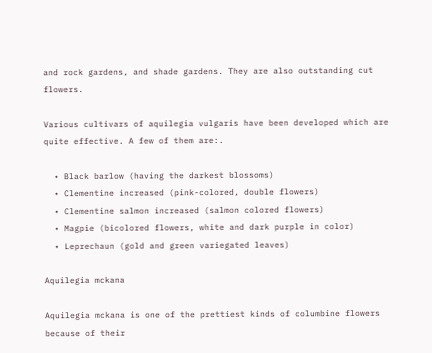and rock gardens, and shade gardens. They are also outstanding cut flowers.

Various cultivars of aquilegia vulgaris have been developed which are quite effective. A few of them are:.

  • Black barlow (having the darkest blossoms)
  • Clementine increased (pink-colored, double flowers)
  • Clementine salmon increased (salmon colored flowers)
  • Magpie (bicolored flowers, white and dark purple in color)
  • Leprechaun (gold and green variegated leaves)

Aquilegia mckana

Aquilegia mckana is one of the prettiest kinds of columbine flowers because of their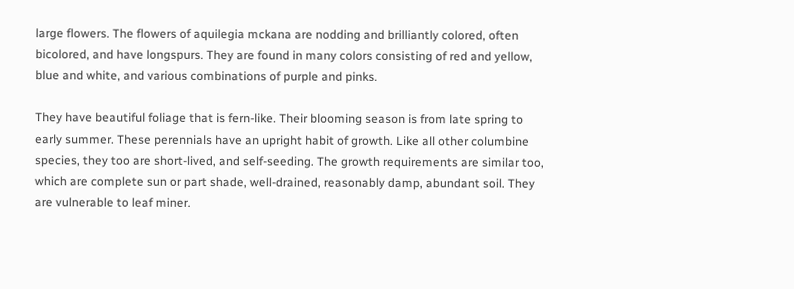large flowers. The flowers of aquilegia mckana are nodding and brilliantly colored, often bicolored, and have longspurs. They are found in many colors consisting of red and yellow, blue and white, and various combinations of purple and pinks.

They have beautiful foliage that is fern-like. Their blooming season is from late spring to early summer. These perennials have an upright habit of growth. Like all other columbine species, they too are short-lived, and self-seeding. The growth requirements are similar too, which are complete sun or part shade, well-drained, reasonably damp, abundant soil. They are vulnerable to leaf miner.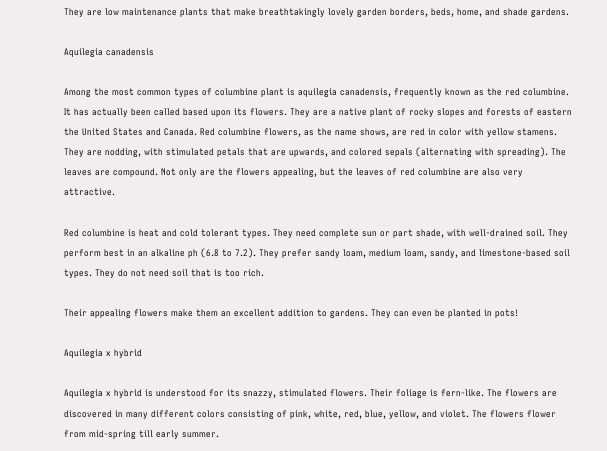They are low maintenance plants that make breathtakingly lovely garden borders, beds, home, and shade gardens.

Aquilegia canadensis

Among the most common types of columbine plant is aquilegia canadensis, frequently known as the red columbine. It has actually been called based upon its flowers. They are a native plant of rocky slopes and forests of eastern the United States and Canada. Red columbine flowers, as the name shows, are red in color with yellow stamens. They are nodding, with stimulated petals that are upwards, and colored sepals (alternating with spreading). The leaves are compound. Not only are the flowers appealing, but the leaves of red columbine are also very attractive.

Red columbine is heat and cold tolerant types. They need complete sun or part shade, with well-drained soil. They perform best in an alkaline ph (6.8 to 7.2). They prefer sandy loam, medium loam, sandy, and limestone-based soil types. They do not need soil that is too rich.

Their appealing flowers make them an excellent addition to gardens. They can even be planted in pots!

Aquilegia x hybrid

Aquilegia x hybrid is understood for its snazzy, stimulated flowers. Their foliage is fern-like. The flowers are discovered in many different colors consisting of pink, white, red, blue, yellow, and violet. The flowers flower from mid-spring till early summer.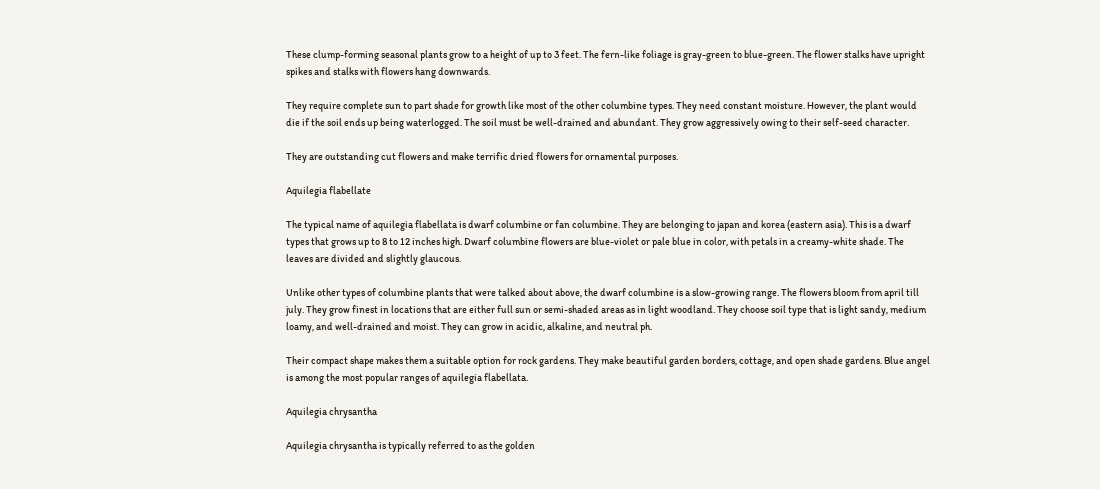These clump-forming seasonal plants grow to a height of up to 3 feet. The fern-like foliage is gray-green to blue-green. The flower stalks have upright spikes and stalks with flowers hang downwards.

They require complete sun to part shade for growth like most of the other columbine types. They need constant moisture. However, the plant would die if the soil ends up being waterlogged. The soil must be well-drained and abundant. They grow aggressively owing to their self-seed character.

They are outstanding cut flowers and make terrific dried flowers for ornamental purposes.

Aquilegia flabellate

The typical name of aquilegia flabellata is dwarf columbine or fan columbine. They are belonging to japan and korea (eastern asia). This is a dwarf types that grows up to 8 to 12 inches high. Dwarf columbine flowers are blue-violet or pale blue in color, with petals in a creamy-white shade. The leaves are divided and slightly glaucous.

Unlike other types of columbine plants that were talked about above, the dwarf columbine is a slow-growing range. The flowers bloom from april till july. They grow finest in locations that are either full sun or semi-shaded areas as in light woodland. They choose soil type that is light sandy, medium loamy, and well-drained and moist. They can grow in acidic, alkaline, and neutral ph.

Their compact shape makes them a suitable option for rock gardens. They make beautiful garden borders, cottage, and open shade gardens. Blue angel is among the most popular ranges of aquilegia flabellata.

Aquilegia chrysantha

Aquilegia chrysantha is typically referred to as the golden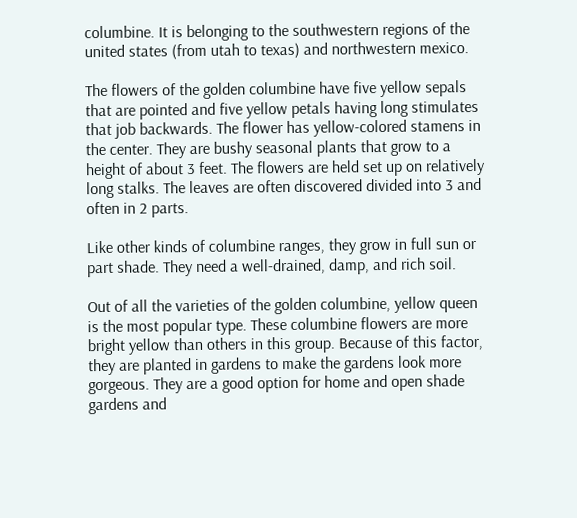columbine. It is belonging to the southwestern regions of the united states (from utah to texas) and northwestern mexico.

The flowers of the golden columbine have five yellow sepals that are pointed and five yellow petals having long stimulates that job backwards. The flower has yellow-colored stamens in the center. They are bushy seasonal plants that grow to a height of about 3 feet. The flowers are held set up on relatively long stalks. The leaves are often discovered divided into 3 and often in 2 parts.

Like other kinds of columbine ranges, they grow in full sun or part shade. They need a well-drained, damp, and rich soil.

Out of all the varieties of the golden columbine, yellow queen is the most popular type. These columbine flowers are more bright yellow than others in this group. Because of this factor, they are planted in gardens to make the gardens look more gorgeous. They are a good option for home and open shade gardens and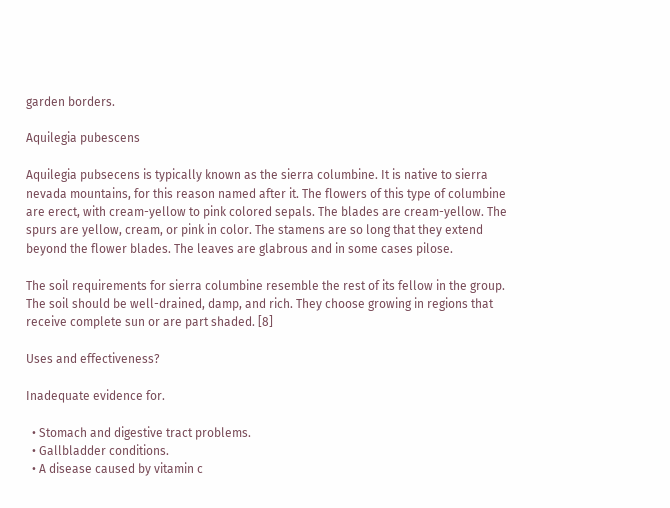garden borders.

Aquilegia pubescens

Aquilegia pubsecens is typically known as the sierra columbine. It is native to sierra nevada mountains, for this reason named after it. The flowers of this type of columbine are erect, with cream-yellow to pink colored sepals. The blades are cream-yellow. The spurs are yellow, cream, or pink in color. The stamens are so long that they extend beyond the flower blades. The leaves are glabrous and in some cases pilose.

The soil requirements for sierra columbine resemble the rest of its fellow in the group. The soil should be well-drained, damp, and rich. They choose growing in regions that receive complete sun or are part shaded. [8]

Uses and effectiveness?

Inadequate evidence for.

  • Stomach and digestive tract problems.
  • Gallbladder conditions.
  • A disease caused by vitamin c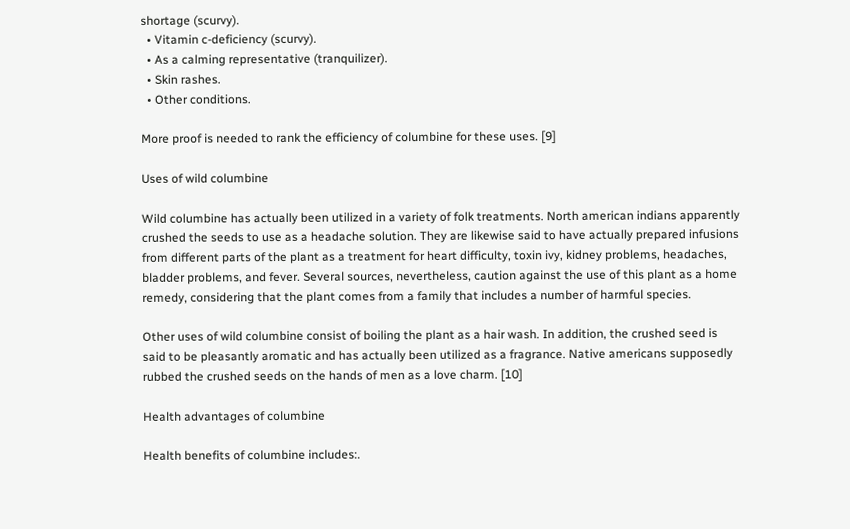shortage (scurvy).
  • Vitamin c-deficiency (scurvy).
  • As a calming representative (tranquilizer).
  • Skin rashes.
  • Other conditions.

More proof is needed to rank the efficiency of columbine for these uses. [9]

Uses of wild columbine

Wild columbine has actually been utilized in a variety of folk treatments. North american indians apparently crushed the seeds to use as a headache solution. They are likewise said to have actually prepared infusions from different parts of the plant as a treatment for heart difficulty, toxin ivy, kidney problems, headaches, bladder problems, and fever. Several sources, nevertheless, caution against the use of this plant as a home remedy, considering that the plant comes from a family that includes a number of harmful species.

Other uses of wild columbine consist of boiling the plant as a hair wash. In addition, the crushed seed is said to be pleasantly aromatic and has actually been utilized as a fragrance. Native americans supposedly rubbed the crushed seeds on the hands of men as a love charm. [10]

Health advantages of columbine

Health benefits of columbine includes:.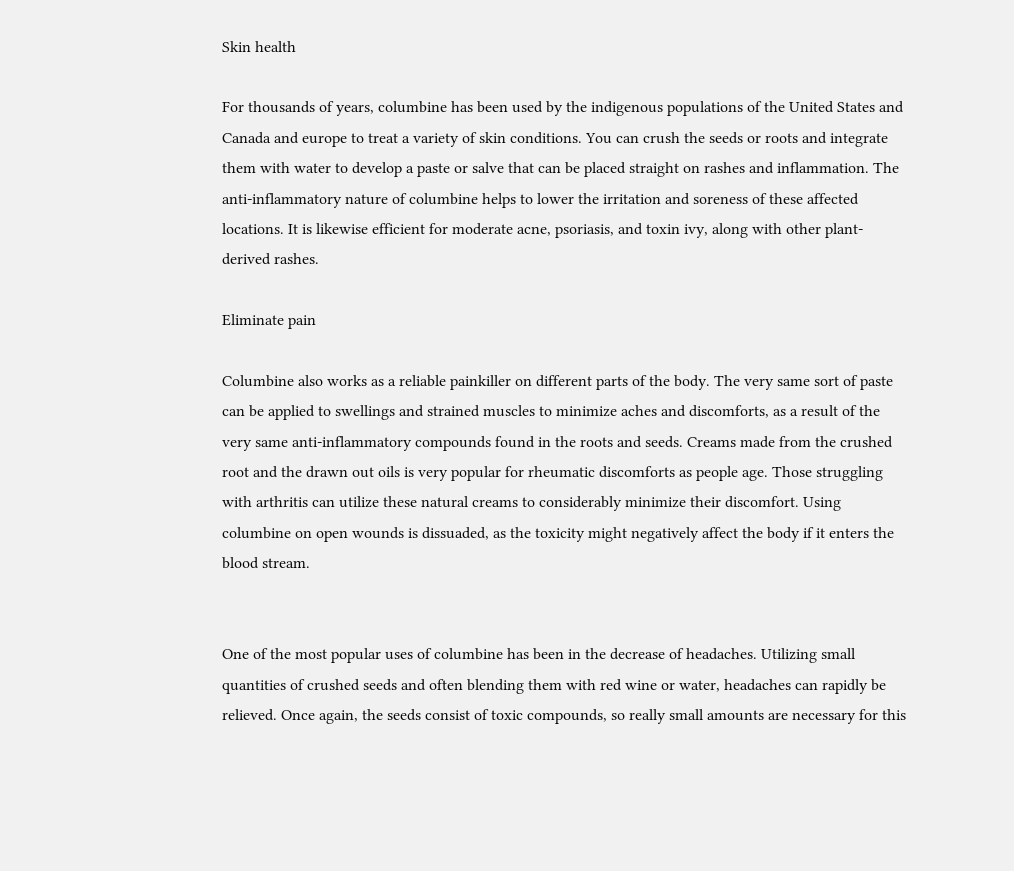Skin health

For thousands of years, columbine has been used by the indigenous populations of the United States and Canada and europe to treat a variety of skin conditions. You can crush the seeds or roots and integrate them with water to develop a paste or salve that can be placed straight on rashes and inflammation. The anti-inflammatory nature of columbine helps to lower the irritation and soreness of these affected locations. It is likewise efficient for moderate acne, psoriasis, and toxin ivy, along with other plant-derived rashes.

Eliminate pain

Columbine also works as a reliable painkiller on different parts of the body. The very same sort of paste can be applied to swellings and strained muscles to minimize aches and discomforts, as a result of the very same anti-inflammatory compounds found in the roots and seeds. Creams made from the crushed root and the drawn out oils is very popular for rheumatic discomforts as people age. Those struggling with arthritis can utilize these natural creams to considerably minimize their discomfort. Using columbine on open wounds is dissuaded, as the toxicity might negatively affect the body if it enters the blood stream.


One of the most popular uses of columbine has been in the decrease of headaches. Utilizing small quantities of crushed seeds and often blending them with red wine or water, headaches can rapidly be relieved. Once again, the seeds consist of toxic compounds, so really small amounts are necessary for this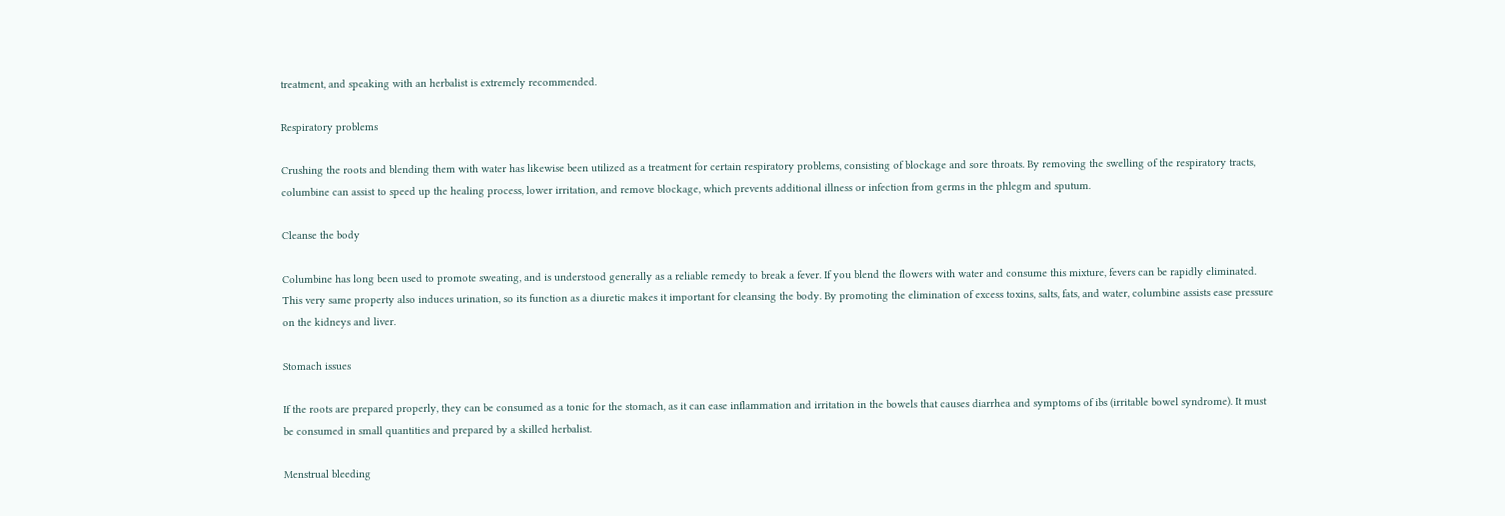treatment, and speaking with an herbalist is extremely recommended.

Respiratory problems

Crushing the roots and blending them with water has likewise been utilized as a treatment for certain respiratory problems, consisting of blockage and sore throats. By removing the swelling of the respiratory tracts, columbine can assist to speed up the healing process, lower irritation, and remove blockage, which prevents additional illness or infection from germs in the phlegm and sputum.

Cleanse the body

Columbine has long been used to promote sweating, and is understood generally as a reliable remedy to break a fever. If you blend the flowers with water and consume this mixture, fevers can be rapidly eliminated. This very same property also induces urination, so its function as a diuretic makes it important for cleansing the body. By promoting the elimination of excess toxins, salts, fats, and water, columbine assists ease pressure on the kidneys and liver.

Stomach issues

If the roots are prepared properly, they can be consumed as a tonic for the stomach, as it can ease inflammation and irritation in the bowels that causes diarrhea and symptoms of ibs (irritable bowel syndrome). It must be consumed in small quantities and prepared by a skilled herbalist.

Menstrual bleeding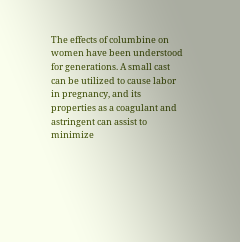The effects of columbine on women have been understood for generations. A small cast can be utilized to cause labor in pregnancy, and its properties as a coagulant and astringent can assist to minimize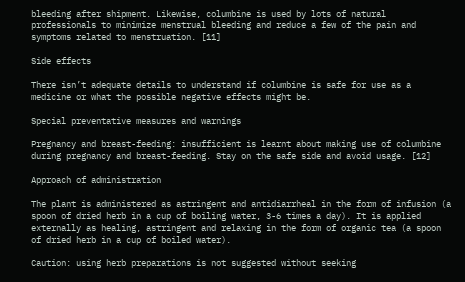bleeding after shipment. Likewise, columbine is used by lots of natural professionals to minimize menstrual bleeding and reduce a few of the pain and symptoms related to menstruation. [11]

Side effects

There isn’t adequate details to understand if columbine is safe for use as a medicine or what the possible negative effects might be.

Special preventative measures and warnings

Pregnancy and breast-feeding: insufficient is learnt about making use of columbine during pregnancy and breast-feeding. Stay on the safe side and avoid usage. [12]

Approach of administration

The plant is administered as astringent and antidiarrheal in the form of infusion (a spoon of dried herb in a cup of boiling water, 3-6 times a day). It is applied externally as healing, astringent and relaxing in the form of organic tea (a spoon of dried herb in a cup of boiled water).

Caution: using herb preparations is not suggested without seeking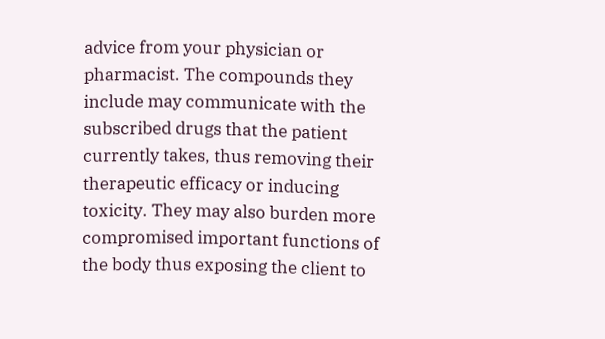advice from your physician or pharmacist. The compounds they include may communicate with the subscribed drugs that the patient currently takes, thus removing their therapeutic efficacy or inducing toxicity. They may also burden more compromised important functions of the body thus exposing the client to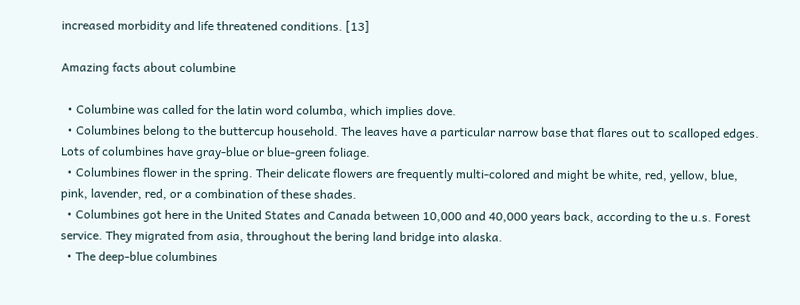increased morbidity and life threatened conditions. [13]

Amazing facts about columbine

  • Columbine was called for the latin word columba, which implies dove.
  • Columbines belong to the buttercup household. The leaves have a particular narrow base that flares out to scalloped edges. Lots of columbines have gray-blue or blue-green foliage.
  • Columbines flower in the spring. Their delicate flowers are frequently multi-colored and might be white, red, yellow, blue, pink, lavender, red, or a combination of these shades.
  • Columbines got here in the United States and Canada between 10,000 and 40,000 years back, according to the u.s. Forest service. They migrated from asia, throughout the bering land bridge into alaska.
  • The deep-blue columbines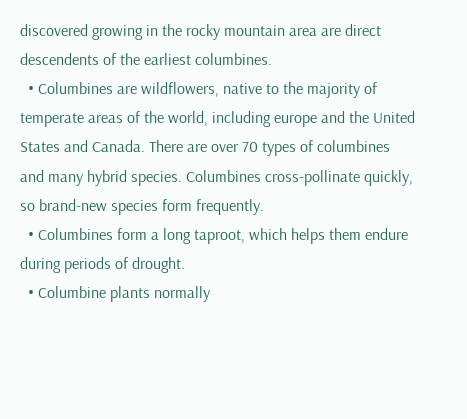discovered growing in the rocky mountain area are direct descendents of the earliest columbines.
  • Columbines are wildflowers, native to the majority of temperate areas of the world, including europe and the United States and Canada. There are over 70 types of columbines and many hybrid species. Columbines cross-pollinate quickly, so brand-new species form frequently.
  • Columbines form a long taproot, which helps them endure during periods of drought.
  • Columbine plants normally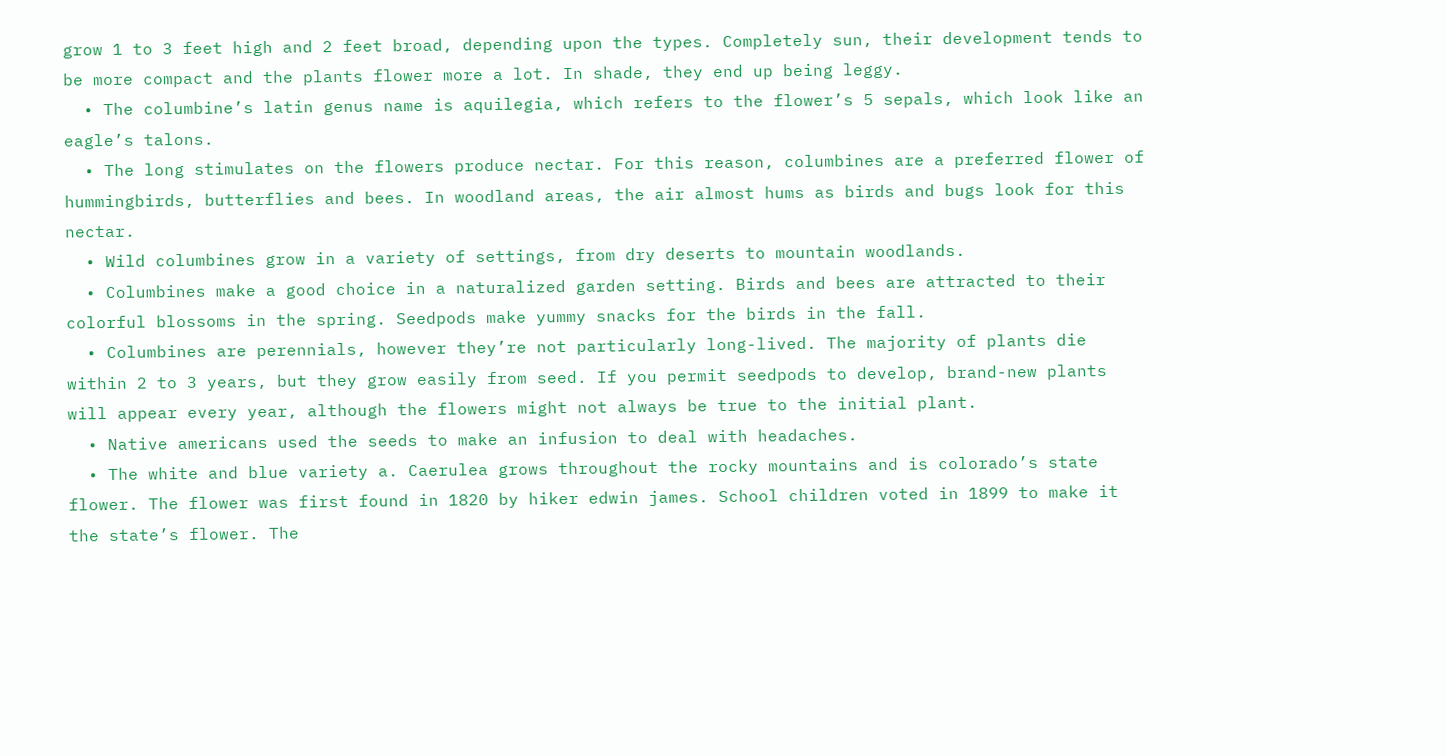grow 1 to 3 feet high and 2 feet broad, depending upon the types. Completely sun, their development tends to be more compact and the plants flower more a lot. In shade, they end up being leggy.
  • The columbine’s latin genus name is aquilegia, which refers to the flower’s 5 sepals, which look like an eagle’s talons.
  • The long stimulates on the flowers produce nectar. For this reason, columbines are a preferred flower of hummingbirds, butterflies and bees. In woodland areas, the air almost hums as birds and bugs look for this nectar.
  • Wild columbines grow in a variety of settings, from dry deserts to mountain woodlands.
  • Columbines make a good choice in a naturalized garden setting. Birds and bees are attracted to their colorful blossoms in the spring. Seedpods make yummy snacks for the birds in the fall.
  • Columbines are perennials, however they’re not particularly long-lived. The majority of plants die within 2 to 3 years, but they grow easily from seed. If you permit seedpods to develop, brand-new plants will appear every year, although the flowers might not always be true to the initial plant.
  • Native americans used the seeds to make an infusion to deal with headaches.
  • The white and blue variety a. Caerulea grows throughout the rocky mountains and is colorado’s state flower. The flower was first found in 1820 by hiker edwin james. School children voted in 1899 to make it the state’s flower. The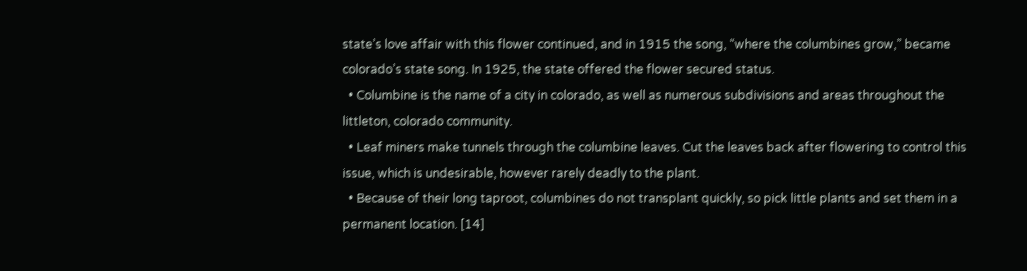state’s love affair with this flower continued, and in 1915 the song, “where the columbines grow,” became colorado’s state song. In 1925, the state offered the flower secured status.
  • Columbine is the name of a city in colorado, as well as numerous subdivisions and areas throughout the littleton, colorado community.
  • Leaf miners make tunnels through the columbine leaves. Cut the leaves back after flowering to control this issue, which is undesirable, however rarely deadly to the plant.
  • Because of their long taproot, columbines do not transplant quickly, so pick little plants and set them in a permanent location. [14]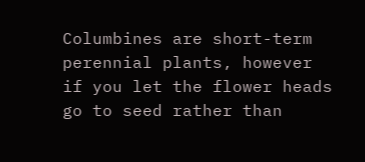Columbines are short-term perennial plants, however if you let the flower heads go to seed rather than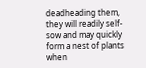deadheading them, they will readily self-sow and may quickly form a nest of plants when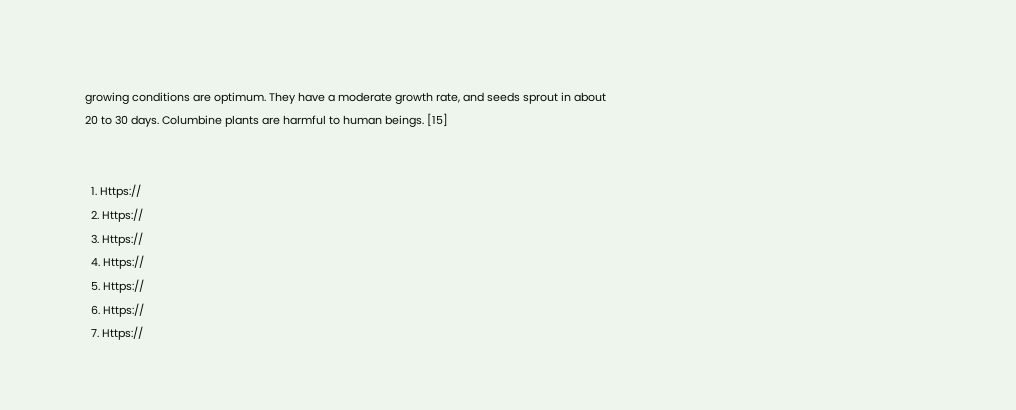growing conditions are optimum. They have a moderate growth rate, and seeds sprout in about 20 to 30 days. Columbine plants are harmful to human beings. [15]


  1. Https://
  2. Https://
  3. Https://
  4. Https://
  5. Https://
  6. Https://
  7. Https://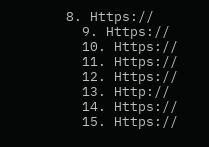8. Https://
  9. Https://
  10. Https://
  11. Https://
  12. Https://
  13. Http://
  14. Https://
  15. Https://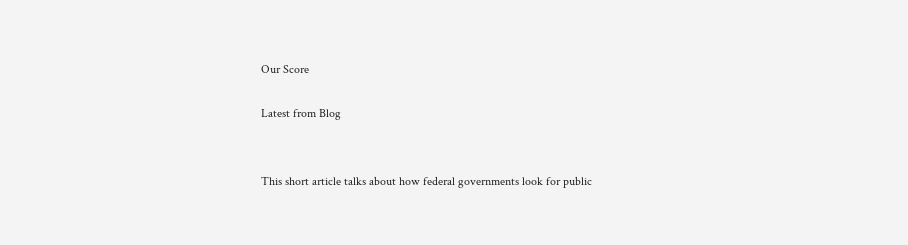Our Score

Latest from Blog


This short article talks about how federal governments look for public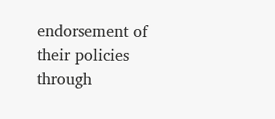endorsement of their policies through